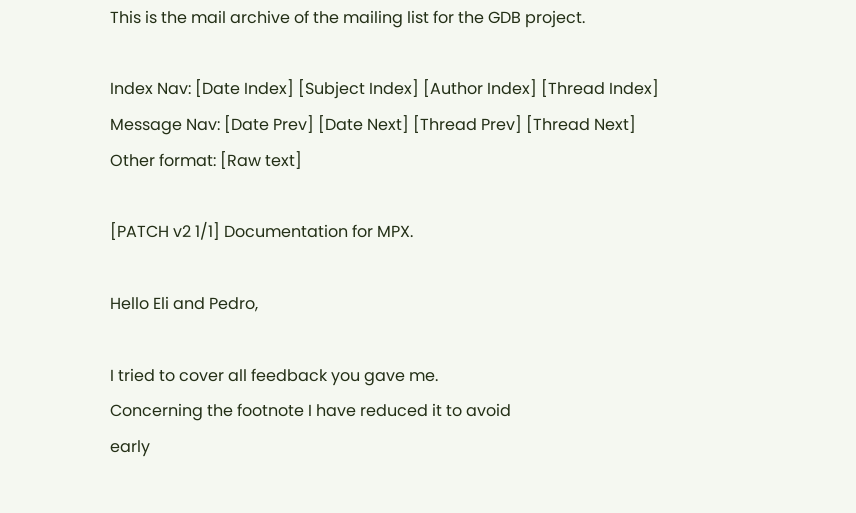This is the mail archive of the mailing list for the GDB project.

Index Nav: [Date Index] [Subject Index] [Author Index] [Thread Index]
Message Nav: [Date Prev] [Date Next] [Thread Prev] [Thread Next]
Other format: [Raw text]

[PATCH v2 1/1] Documentation for MPX.

Hello Eli and Pedro,

I tried to cover all feedback you gave me.
Concerning the footnote I have reduced it to avoid
early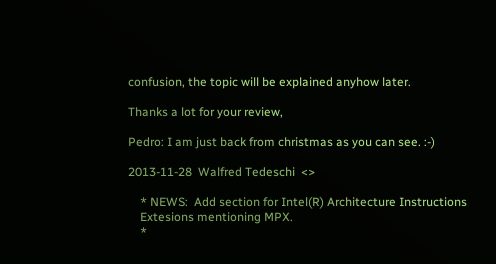confusion, the topic will be explained anyhow later.

Thanks a lot for your review,

Pedro: I am just back from christmas as you can see. :-)

2013-11-28  Walfred Tedeschi  <>

    * NEWS:  Add section for Intel(R) Architecture Instructions
    Extesions mentioning MPX.
    *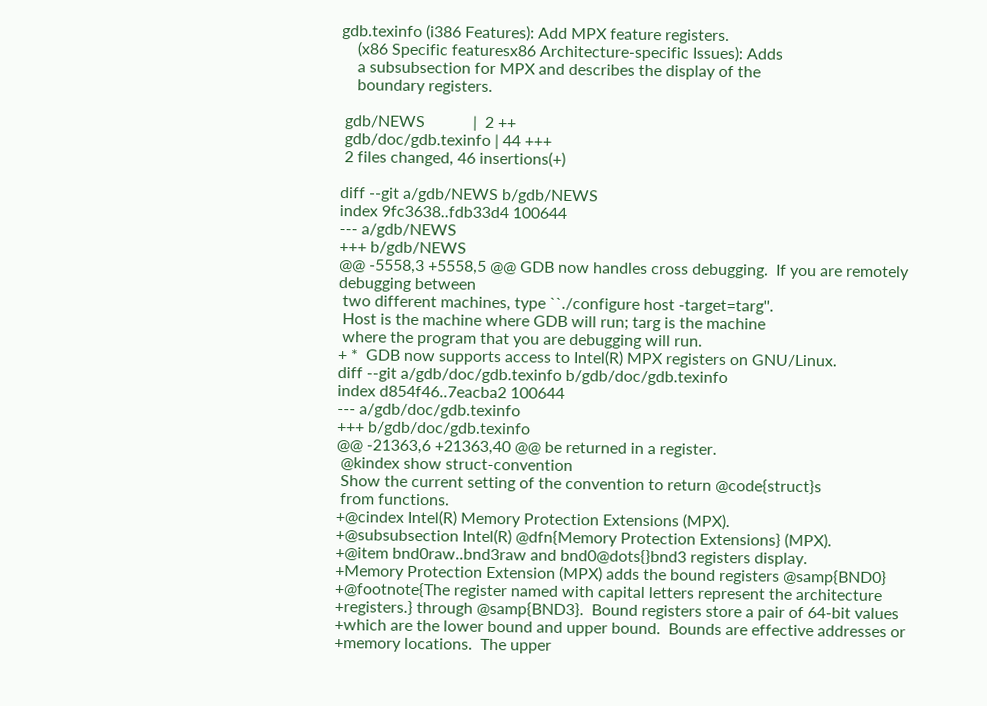gdb.texinfo (i386 Features): Add MPX feature registers.
    (x86 Specific featuresx86 Architecture-specific Issues): Adds
    a subsubsection for MPX and describes the display of the
    boundary registers.

 gdb/NEWS            |  2 ++
 gdb/doc/gdb.texinfo | 44 +++
 2 files changed, 46 insertions(+)

diff --git a/gdb/NEWS b/gdb/NEWS
index 9fc3638..fdb33d4 100644
--- a/gdb/NEWS
+++ b/gdb/NEWS
@@ -5558,3 +5558,5 @@ GDB now handles cross debugging.  If you are remotely debugging between
 two different machines, type ``./configure host -target=targ''.
 Host is the machine where GDB will run; targ is the machine
 where the program that you are debugging will run.
+ *  GDB now supports access to Intel(R) MPX registers on GNU/Linux.
diff --git a/gdb/doc/gdb.texinfo b/gdb/doc/gdb.texinfo
index d854f46..7eacba2 100644
--- a/gdb/doc/gdb.texinfo
+++ b/gdb/doc/gdb.texinfo
@@ -21363,6 +21363,40 @@ be returned in a register.
 @kindex show struct-convention
 Show the current setting of the convention to return @code{struct}s
 from functions.
+@cindex Intel(R) Memory Protection Extensions (MPX).
+@subsubsection Intel(R) @dfn{Memory Protection Extensions} (MPX).
+@item bnd0raw..bnd3raw and bnd0@dots{}bnd3 registers display.
+Memory Protection Extension (MPX) adds the bound registers @samp{BND0}
+@footnote{The register named with capital letters represent the architecture
+registers.} through @samp{BND3}.  Bound registers store a pair of 64-bit values
+which are the lower bound and upper bound.  Bounds are effective addresses or
+memory locations.  The upper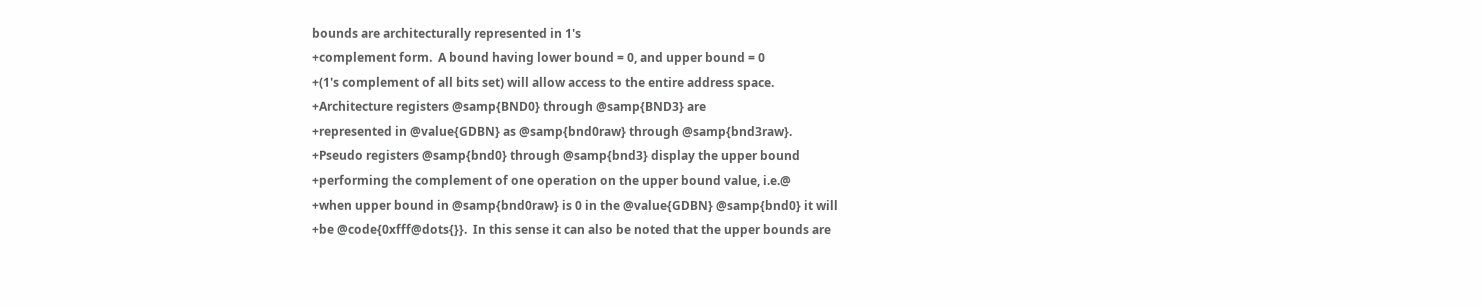bounds are architecturally represented in 1's
+complement form.  A bound having lower bound = 0, and upper bound = 0
+(1's complement of all bits set) will allow access to the entire address space.
+Architecture registers @samp{BND0} through @samp{BND3} are
+represented in @value{GDBN} as @samp{bnd0raw} through @samp{bnd3raw}.
+Pseudo registers @samp{bnd0} through @samp{bnd3} display the upper bound
+performing the complement of one operation on the upper bound value, i.e.@
+when upper bound in @samp{bnd0raw} is 0 in the @value{GDBN} @samp{bnd0} it will
+be @code{0xfff@dots{}}.  In this sense it can also be noted that the upper bounds are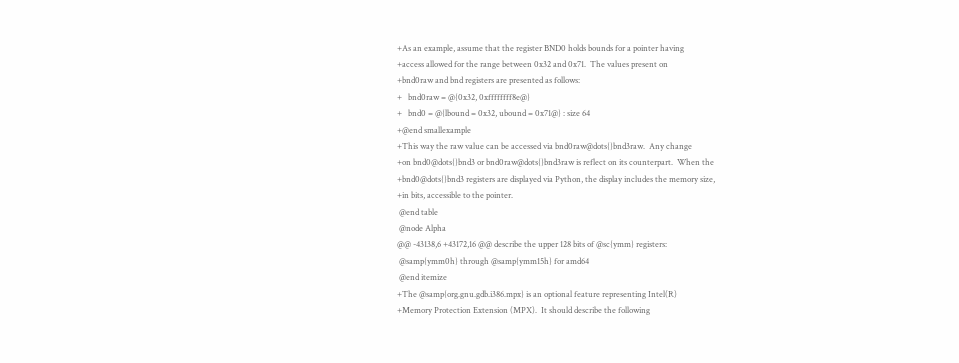+As an example, assume that the register BND0 holds bounds for a pointer having
+access allowed for the range between 0x32 and 0x71.  The values present on
+bnd0raw and bnd registers are presented as follows:
+   bnd0raw = @{0x32, 0xffffffff8e@}
+   bnd0 = @{lbound = 0x32, ubound = 0x71@} : size 64
+@end smallexample
+This way the raw value can be accessed via bnd0raw@dots{}bnd3raw.  Any change
+on bnd0@dots{}bnd3 or bnd0raw@dots{}bnd3raw is reflect on its counterpart.  When the
+bnd0@dots{}bnd3 registers are displayed via Python, the display includes the memory size,
+in bits, accessible to the pointer.
 @end table
 @node Alpha
@@ -43138,6 +43172,16 @@ describe the upper 128 bits of @sc{ymm} registers:
 @samp{ymm0h} through @samp{ymm15h} for amd64
 @end itemize
+The @samp{org.gnu.gdb.i386.mpx} is an optional feature representing Intel(R)
+Memory Protection Extension (MPX).  It should describe the following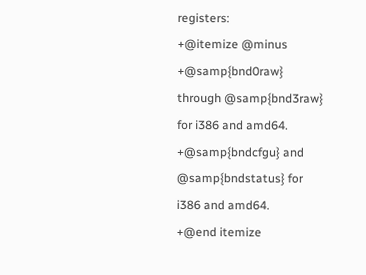registers:
+@itemize @minus
+@samp{bnd0raw} through @samp{bnd3raw} for i386 and amd64.
+@samp{bndcfgu} and @samp{bndstatus} for i386 and amd64.
+@end itemize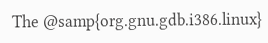The @samp{org.gnu.gdb.i386.linux}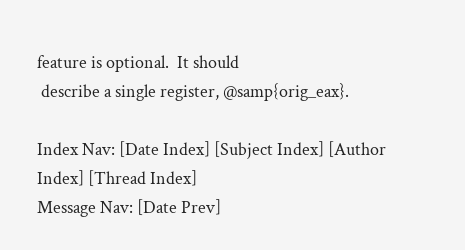feature is optional.  It should
 describe a single register, @samp{orig_eax}.

Index Nav: [Date Index] [Subject Index] [Author Index] [Thread Index]
Message Nav: [Date Prev]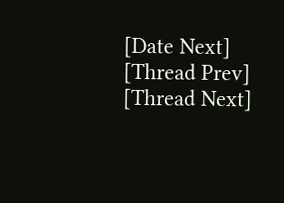[Date Next] [Thread Prev] [Thread Next]